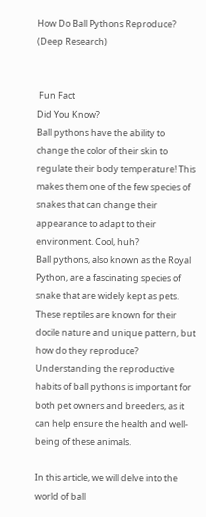How Do Ball Pythons Reproduce? (Deep Research)


 Fun Fact
Did You Know?
Ball pythons have the ability to change the color of their skin to regulate their body temperature! This makes them one of the few species of snakes that can change their appearance to adapt to their environment. Cool, huh?
Ball pythons, also known as the Royal Python, are a fascinating species of snake that are widely kept as pets. These reptiles are known for their docile nature and unique pattern, but how do they reproduce? Understanding the reproductive habits of ball pythons is important for both pet owners and breeders, as it can help ensure the health and well-being of these animals.

In this article, we will delve into the world of ball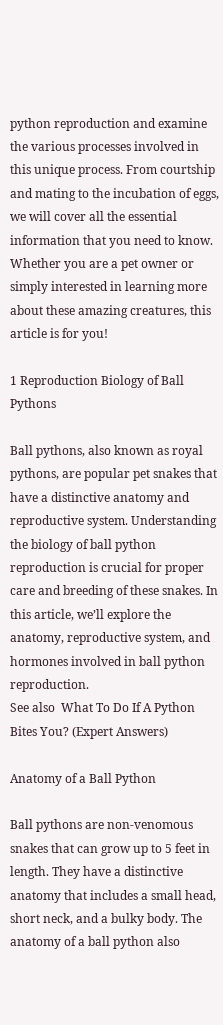python reproduction and examine the various processes involved in this unique process. From courtship and mating to the incubation of eggs, we will cover all the essential information that you need to know. Whether you are a pet owner or simply interested in learning more about these amazing creatures, this article is for you!

1 Reproduction Biology of Ball Pythons

Ball pythons, also known as royal pythons, are popular pet snakes that have a distinctive anatomy and reproductive system. Understanding the biology of ball python reproduction is crucial for proper care and breeding of these snakes. In this article, we’ll explore the anatomy, reproductive system, and hormones involved in ball python reproduction.
See also  What To Do If A Python Bites You? (Expert Answers)

Anatomy of a Ball Python

Ball pythons are non-venomous snakes that can grow up to 5 feet in length. They have a distinctive anatomy that includes a small head, short neck, and a bulky body. The anatomy of a ball python also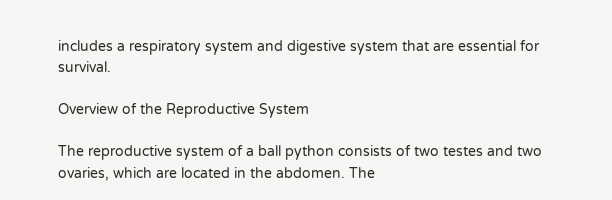includes a respiratory system and digestive system that are essential for survival.

Overview of the Reproductive System

The reproductive system of a ball python consists of two testes and two ovaries, which are located in the abdomen. The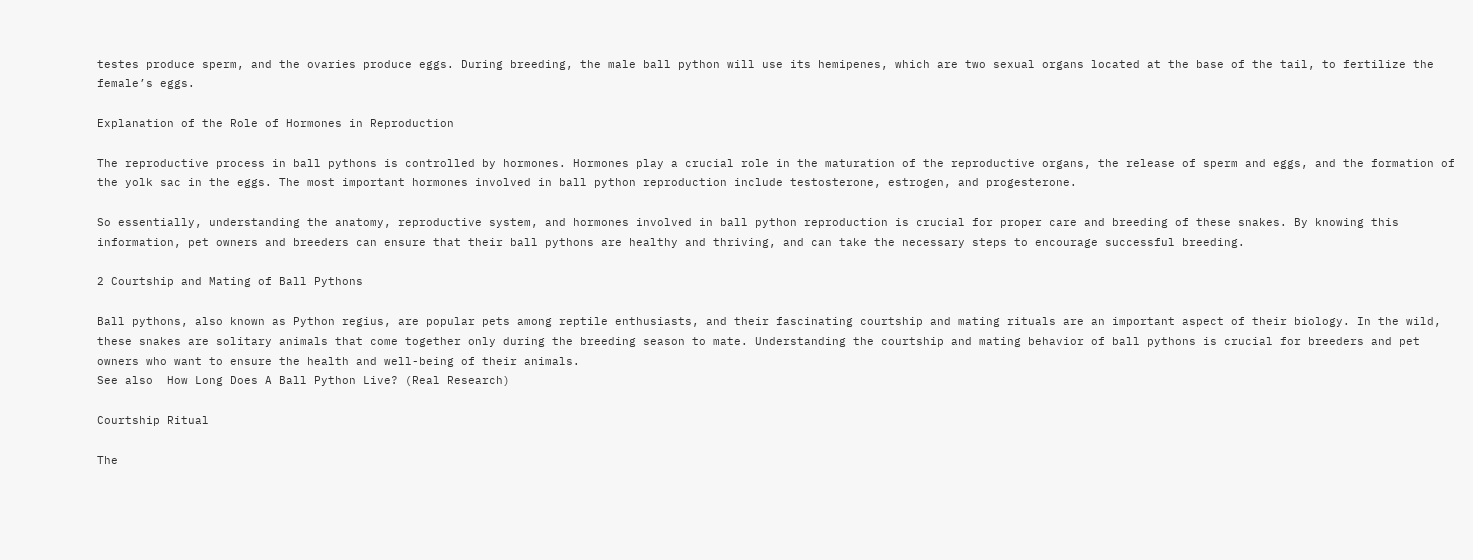testes produce sperm, and the ovaries produce eggs. During breeding, the male ball python will use its hemipenes, which are two sexual organs located at the base of the tail, to fertilize the female’s eggs.

Explanation of the Role of Hormones in Reproduction

The reproductive process in ball pythons is controlled by hormones. Hormones play a crucial role in the maturation of the reproductive organs, the release of sperm and eggs, and the formation of the yolk sac in the eggs. The most important hormones involved in ball python reproduction include testosterone, estrogen, and progesterone.

So essentially, understanding the anatomy, reproductive system, and hormones involved in ball python reproduction is crucial for proper care and breeding of these snakes. By knowing this information, pet owners and breeders can ensure that their ball pythons are healthy and thriving, and can take the necessary steps to encourage successful breeding.

2 Courtship and Mating of Ball Pythons

Ball pythons, also known as Python regius, are popular pets among reptile enthusiasts, and their fascinating courtship and mating rituals are an important aspect of their biology. In the wild, these snakes are solitary animals that come together only during the breeding season to mate. Understanding the courtship and mating behavior of ball pythons is crucial for breeders and pet owners who want to ensure the health and well-being of their animals.
See also  How Long Does A Ball Python Live? (Real Research)

Courtship Ritual

The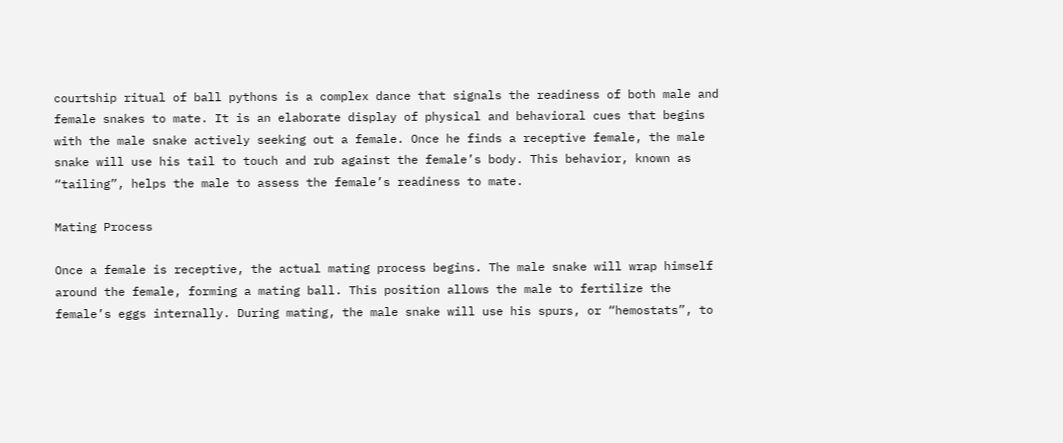courtship ritual of ball pythons is a complex dance that signals the readiness of both male and female snakes to mate. It is an elaborate display of physical and behavioral cues that begins with the male snake actively seeking out a female. Once he finds a receptive female, the male snake will use his tail to touch and rub against the female’s body. This behavior, known as “tailing”, helps the male to assess the female’s readiness to mate.

Mating Process

Once a female is receptive, the actual mating process begins. The male snake will wrap himself around the female, forming a mating ball. This position allows the male to fertilize the female’s eggs internally. During mating, the male snake will use his spurs, or “hemostats”, to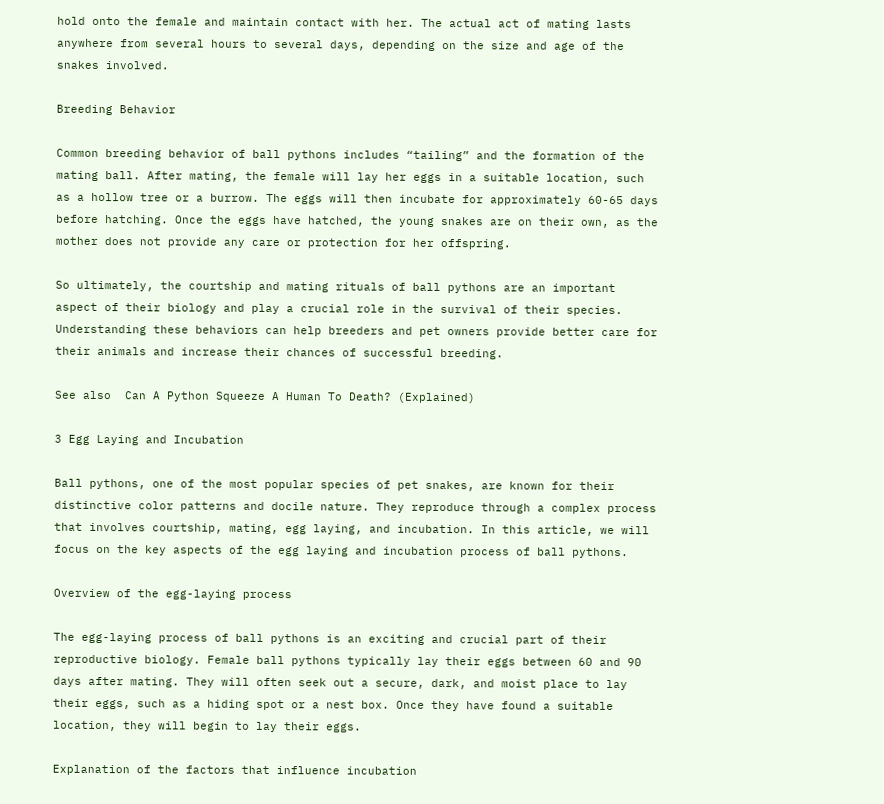hold onto the female and maintain contact with her. The actual act of mating lasts anywhere from several hours to several days, depending on the size and age of the snakes involved.

Breeding Behavior

Common breeding behavior of ball pythons includes “tailing” and the formation of the mating ball. After mating, the female will lay her eggs in a suitable location, such as a hollow tree or a burrow. The eggs will then incubate for approximately 60-65 days before hatching. Once the eggs have hatched, the young snakes are on their own, as the mother does not provide any care or protection for her offspring.

So ultimately, the courtship and mating rituals of ball pythons are an important aspect of their biology and play a crucial role in the survival of their species. Understanding these behaviors can help breeders and pet owners provide better care for their animals and increase their chances of successful breeding.

See also  Can A Python Squeeze A Human To Death? (Explained)

3 Egg Laying and Incubation

Ball pythons, one of the most popular species of pet snakes, are known for their distinctive color patterns and docile nature. They reproduce through a complex process that involves courtship, mating, egg laying, and incubation. In this article, we will focus on the key aspects of the egg laying and incubation process of ball pythons.

Overview of the egg-laying process

The egg-laying process of ball pythons is an exciting and crucial part of their reproductive biology. Female ball pythons typically lay their eggs between 60 and 90 days after mating. They will often seek out a secure, dark, and moist place to lay their eggs, such as a hiding spot or a nest box. Once they have found a suitable location, they will begin to lay their eggs.

Explanation of the factors that influence incubation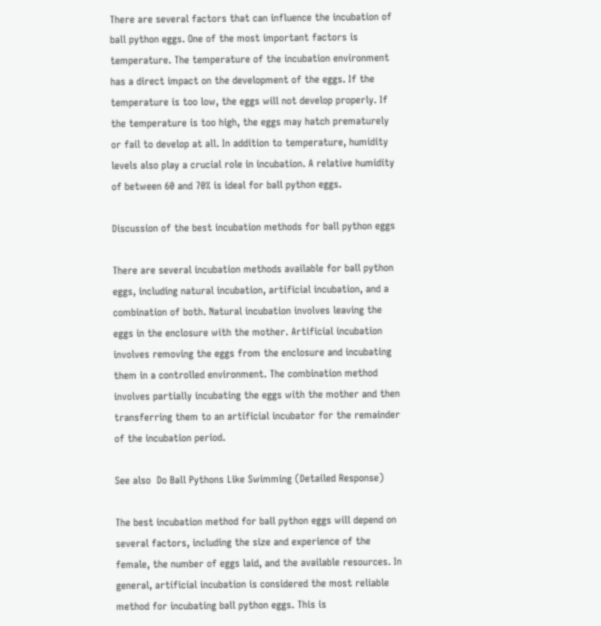There are several factors that can influence the incubation of ball python eggs. One of the most important factors is temperature. The temperature of the incubation environment has a direct impact on the development of the eggs. If the temperature is too low, the eggs will not develop properly. If the temperature is too high, the eggs may hatch prematurely or fail to develop at all. In addition to temperature, humidity levels also play a crucial role in incubation. A relative humidity of between 60 and 70% is ideal for ball python eggs.

Discussion of the best incubation methods for ball python eggs

There are several incubation methods available for ball python eggs, including natural incubation, artificial incubation, and a combination of both. Natural incubation involves leaving the eggs in the enclosure with the mother. Artificial incubation involves removing the eggs from the enclosure and incubating them in a controlled environment. The combination method involves partially incubating the eggs with the mother and then transferring them to an artificial incubator for the remainder of the incubation period.

See also  Do Ball Pythons Like Swimming (Detailed Response)

The best incubation method for ball python eggs will depend on several factors, including the size and experience of the female, the number of eggs laid, and the available resources. In general, artificial incubation is considered the most reliable method for incubating ball python eggs. This is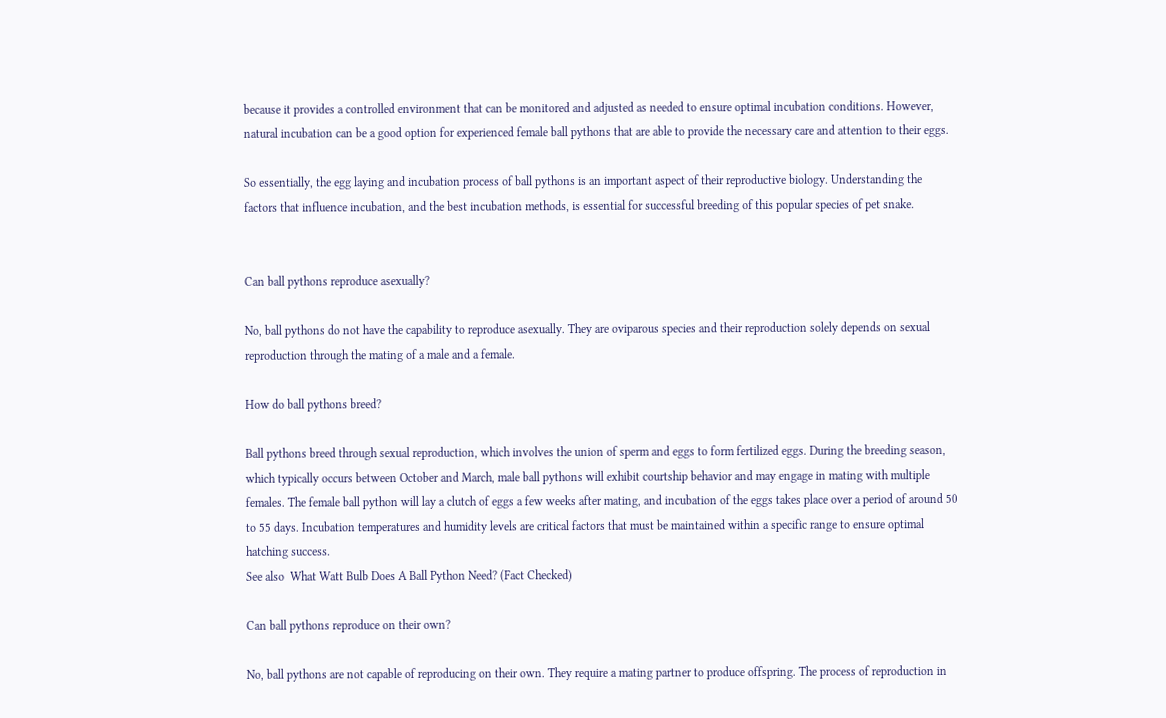because it provides a controlled environment that can be monitored and adjusted as needed to ensure optimal incubation conditions. However, natural incubation can be a good option for experienced female ball pythons that are able to provide the necessary care and attention to their eggs.

So essentially, the egg laying and incubation process of ball pythons is an important aspect of their reproductive biology. Understanding the factors that influence incubation, and the best incubation methods, is essential for successful breeding of this popular species of pet snake.


Can ball pythons reproduce asexually?

No, ball pythons do not have the capability to reproduce asexually. They are oviparous species and their reproduction solely depends on sexual reproduction through the mating of a male and a female.

How do ball pythons breed?

Ball pythons breed through sexual reproduction, which involves the union of sperm and eggs to form fertilized eggs. During the breeding season, which typically occurs between October and March, male ball pythons will exhibit courtship behavior and may engage in mating with multiple females. The female ball python will lay a clutch of eggs a few weeks after mating, and incubation of the eggs takes place over a period of around 50 to 55 days. Incubation temperatures and humidity levels are critical factors that must be maintained within a specific range to ensure optimal hatching success.
See also  What Watt Bulb Does A Ball Python Need? (Fact Checked)

Can ball pythons reproduce on their own?

No, ball pythons are not capable of reproducing on their own. They require a mating partner to produce offspring. The process of reproduction in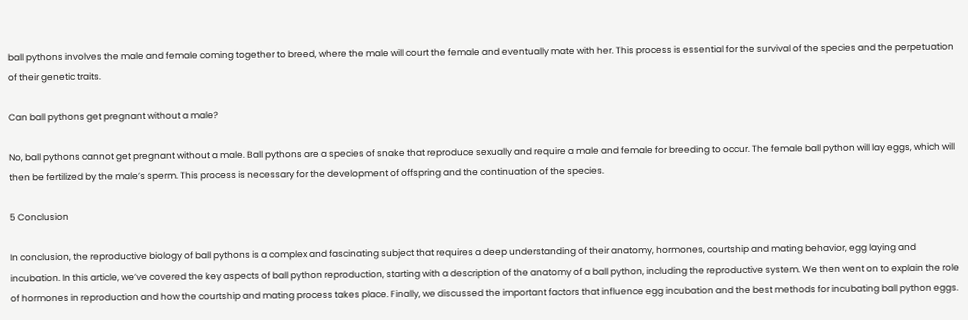ball pythons involves the male and female coming together to breed, where the male will court the female and eventually mate with her. This process is essential for the survival of the species and the perpetuation of their genetic traits.

Can ball pythons get pregnant without a male?

No, ball pythons cannot get pregnant without a male. Ball pythons are a species of snake that reproduce sexually and require a male and female for breeding to occur. The female ball python will lay eggs, which will then be fertilized by the male’s sperm. This process is necessary for the development of offspring and the continuation of the species.

5 Conclusion

In conclusion, the reproductive biology of ball pythons is a complex and fascinating subject that requires a deep understanding of their anatomy, hormones, courtship and mating behavior, egg laying and incubation. In this article, we’ve covered the key aspects of ball python reproduction, starting with a description of the anatomy of a ball python, including the reproductive system. We then went on to explain the role of hormones in reproduction and how the courtship and mating process takes place. Finally, we discussed the important factors that influence egg incubation and the best methods for incubating ball python eggs.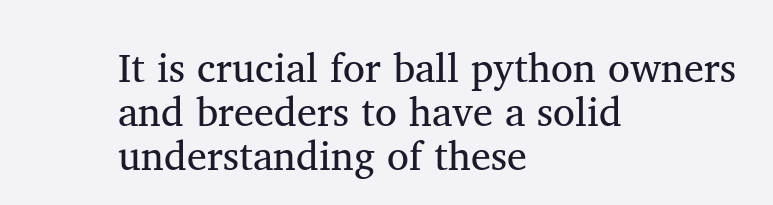It is crucial for ball python owners and breeders to have a solid understanding of these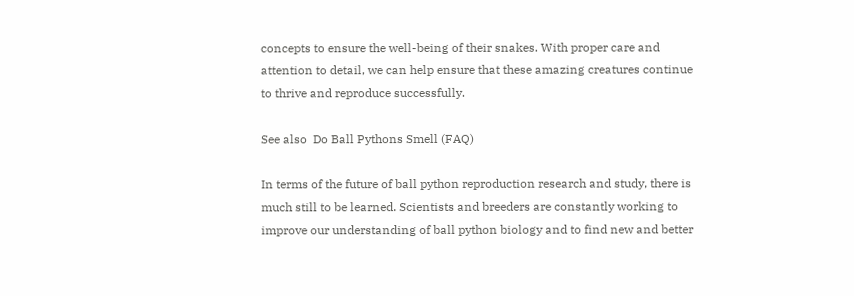concepts to ensure the well-being of their snakes. With proper care and attention to detail, we can help ensure that these amazing creatures continue to thrive and reproduce successfully.

See also  Do Ball Pythons Smell (FAQ)

In terms of the future of ball python reproduction research and study, there is much still to be learned. Scientists and breeders are constantly working to improve our understanding of ball python biology and to find new and better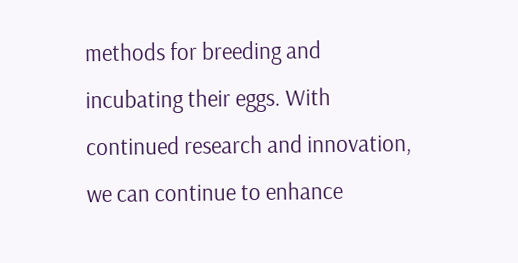methods for breeding and incubating their eggs. With continued research and innovation, we can continue to enhance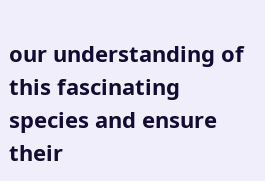our understanding of this fascinating species and ensure their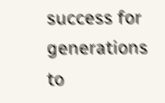success for generations to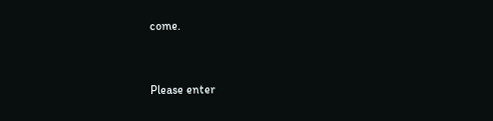come.


Please enter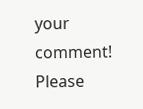your comment!
Please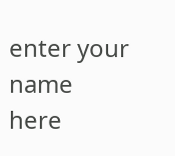enter your name here